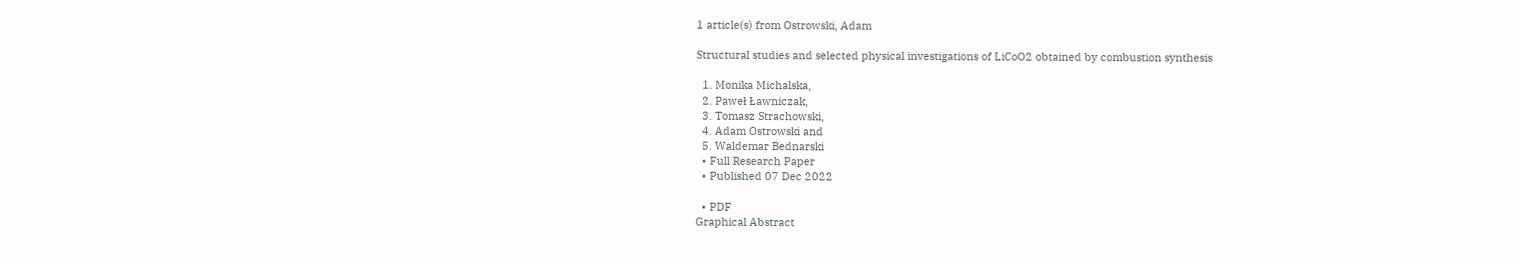1 article(s) from Ostrowski, Adam

Structural studies and selected physical investigations of LiCoO2 obtained by combustion synthesis

  1. Monika Michalska,
  2. Paweł Ławniczak,
  3. Tomasz Strachowski,
  4. Adam Ostrowski and
  5. Waldemar Bednarski
  • Full Research Paper
  • Published 07 Dec 2022

  • PDF
Graphical Abstract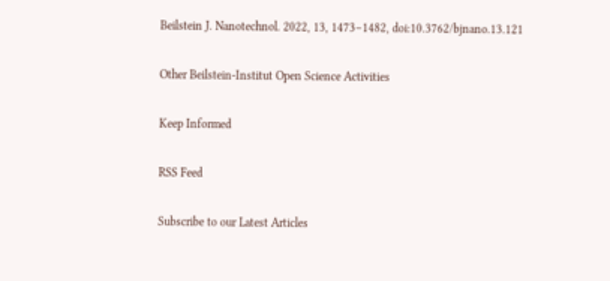Beilstein J. Nanotechnol. 2022, 13, 1473–1482, doi:10.3762/bjnano.13.121

Other Beilstein-Institut Open Science Activities

Keep Informed

RSS Feed

Subscribe to our Latest Articles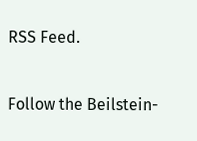RSS Feed.


Follow the Beilstein-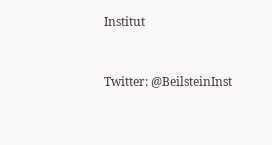Institut


Twitter: @BeilsteinInst